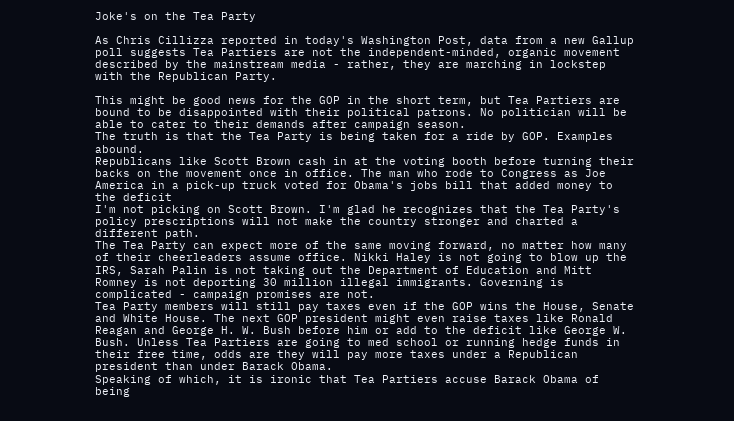Joke's on the Tea Party

As Chris Cillizza reported in today's Washington Post, data from a new Gallup poll suggests Tea Partiers are not the independent-minded, organic movement described by the mainstream media - rather, they are marching in lockstep with the Republican Party.

This might be good news for the GOP in the short term, but Tea Partiers are bound to be disappointed with their political patrons. No politician will be able to cater to their demands after campaign season.
The truth is that the Tea Party is being taken for a ride by GOP. Examples abound.
Republicans like Scott Brown cash in at the voting booth before turning their backs on the movement once in office. The man who rode to Congress as Joe America in a pick-up truck voted for Obama's jobs bill that added money to the deficit
I'm not picking on Scott Brown. I'm glad he recognizes that the Tea Party's policy prescriptions will not make the country stronger and charted a different path.
The Tea Party can expect more of the same moving forward, no matter how many of their cheerleaders assume office. Nikki Haley is not going to blow up the IRS, Sarah Palin is not taking out the Department of Education and Mitt Romney is not deporting 30 million illegal immigrants. Governing is complicated - campaign promises are not.
Tea Party members will still pay taxes even if the GOP wins the House, Senate and White House. The next GOP president might even raise taxes like Ronald Reagan and George H. W. Bush before him or add to the deficit like George W. Bush. Unless Tea Partiers are going to med school or running hedge funds in their free time, odds are they will pay more taxes under a Republican president than under Barack Obama.
Speaking of which, it is ironic that Tea Partiers accuse Barack Obama of being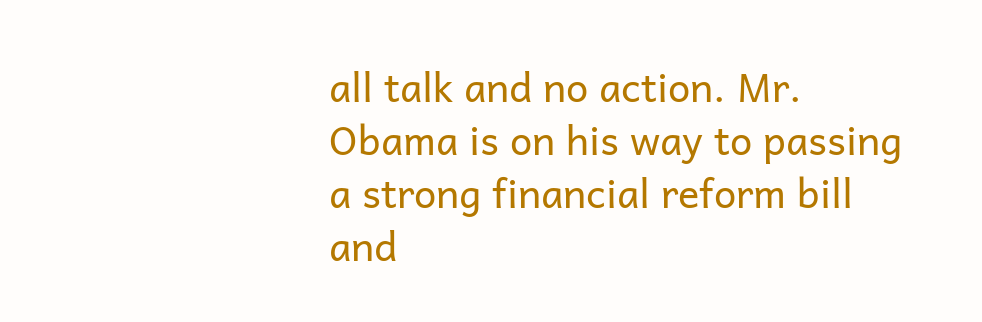all talk and no action. Mr. Obama is on his way to passing a strong financial reform bill and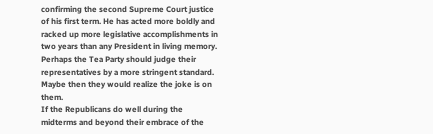confirming the second Supreme Court justice of his first term. He has acted more boldly and racked up more legislative accomplishments in two years than any President in living memory. Perhaps the Tea Party should judge their representatives by a more stringent standard. Maybe then they would realize the joke is on them.
If the Republicans do well during the midterms and beyond their embrace of the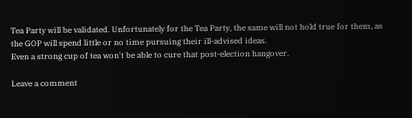Tea Party will be validated. Unfortunately for the Tea Party, the same will not hold true for them, as the GOP will spend little or no time pursuing their ill-advised ideas.
Even a strong cup of tea won't be able to cure that post-election hangover.

Leave a comment